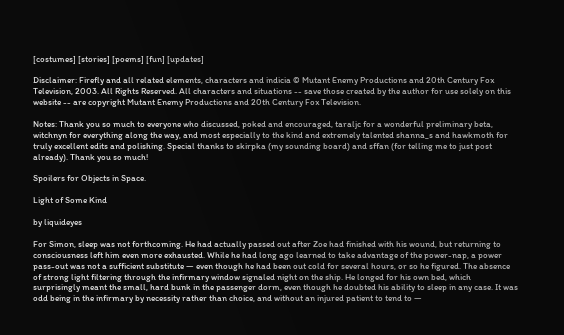[costumes] [stories] [poems] [fun] [updates]

Disclaimer: Firefly and all related elements, characters and indicia © Mutant Enemy Productions and 20th Century Fox Television, 2003. All Rights Reserved. All characters and situations -- save those created by the author for use solely on this website -- are copyright Mutant Enemy Productions and 20th Century Fox Television.

Notes: Thank you so much to everyone who discussed, poked and encouraged, taraljc for a wonderful preliminary beta, witchnyn for everything along the way, and most especially to the kind and extremely talented shanna_s and hawkmoth for truly excellent edits and polishing. Special thanks to skirpka (my sounding board) and sffan (for telling me to just post already). Thank you so much!

Spoilers for Objects in Space.

Light of Some Kind

by liquideyes

For Simon, sleep was not forthcoming. He had actually passed out after Zoe had finished with his wound, but returning to consciousness left him even more exhausted. While he had long ago learned to take advantage of the power-nap, a power pass-out was not a sufficient substitute — even though he had been out cold for several hours, or so he figured. The absence of strong light filtering through the infirmary window signaled night on the ship. He longed for his own bed, which surprisingly meant the small, hard bunk in the passenger dorm, even though he doubted his ability to sleep in any case. It was odd being in the infirmary by necessity rather than choice, and without an injured patient to tend to —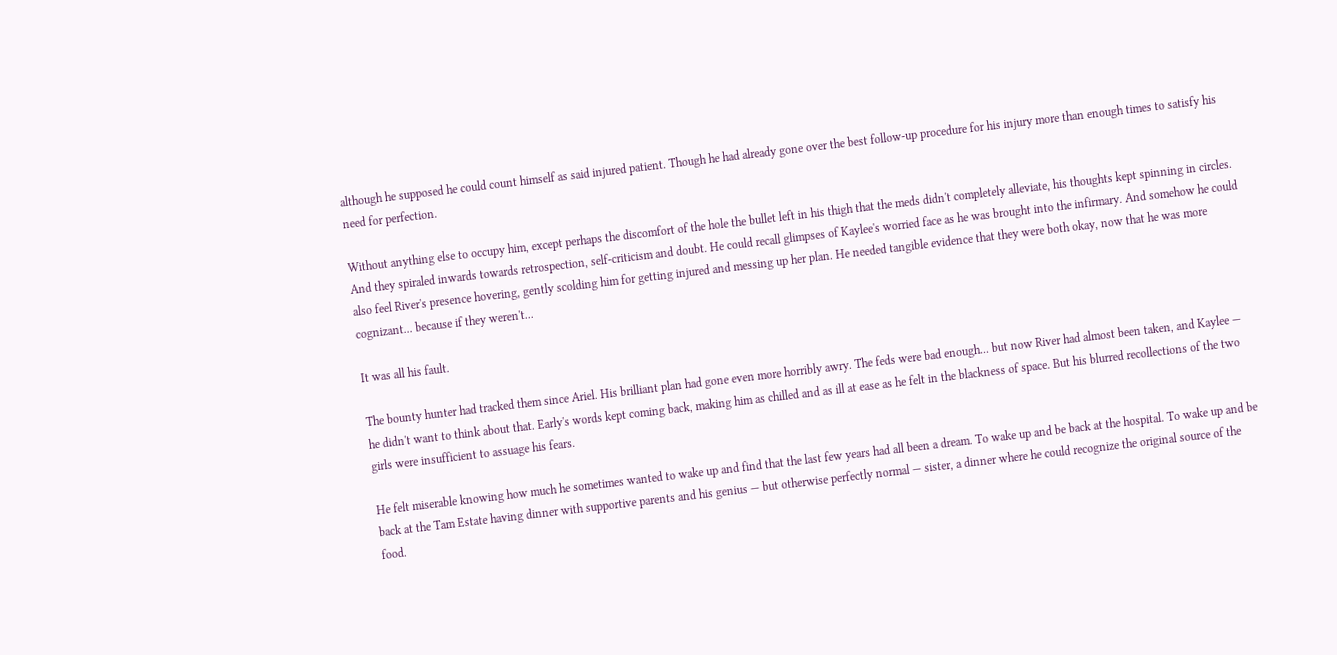although he supposed he could count himself as said injured patient. Though he had already gone over the best follow-up procedure for his injury more than enough times to satisfy his need for perfection.

Without anything else to occupy him, except perhaps the discomfort of the hole the bullet left in his thigh that the meds didn't completely alleviate, his thoughts kept spinning in circles. And they spiraled inwards towards retrospection, self-criticism and doubt. He could recall glimpses of Kaylee's worried face as he was brought into the infirmary. And somehow he could also feel River's presence hovering, gently scolding him for getting injured and messing up her plan. He needed tangible evidence that they were both okay, now that he was more cognizant... because if they weren't...

It was all his fault.

The bounty hunter had tracked them since Ariel. His brilliant plan had gone even more horribly awry. The feds were bad enough... but now River had almost been taken, and Kaylee — he didn't want to think about that. Early's words kept coming back, making him as chilled and as ill at ease as he felt in the blackness of space. But his blurred recollections of the two girls were insufficient to assuage his fears.

He felt miserable knowing how much he sometimes wanted to wake up and find that the last few years had all been a dream. To wake up and be back at the hospital. To wake up and be back at the Tam Estate having dinner with supportive parents and his genius — but otherwise perfectly normal — sister, a dinner where he could recognize the original source of the food.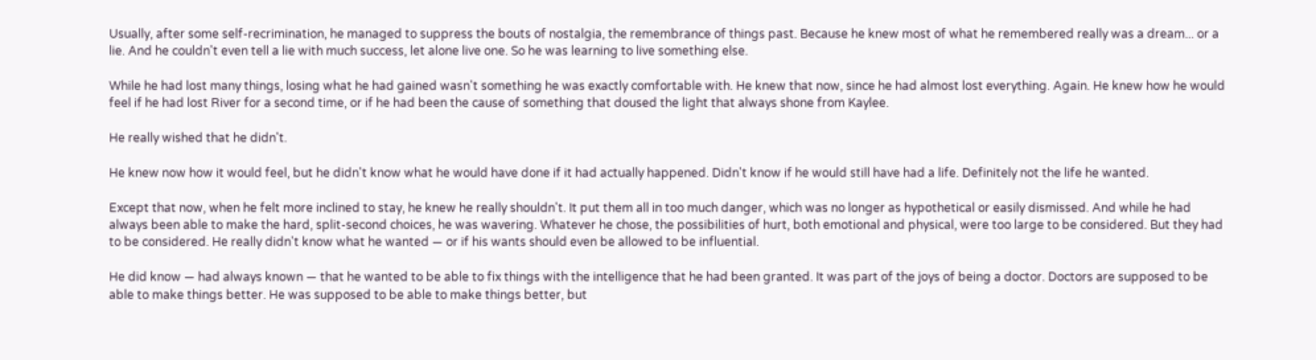Usually, after some self-recrimination, he managed to suppress the bouts of nostalgia, the remembrance of things past. Because he knew most of what he remembered really was a dream... or a lie. And he couldn't even tell a lie with much success, let alone live one. So he was learning to live something else.

While he had lost many things, losing what he had gained wasn't something he was exactly comfortable with. He knew that now, since he had almost lost everything. Again. He knew how he would feel if he had lost River for a second time, or if he had been the cause of something that doused the light that always shone from Kaylee.

He really wished that he didn't.

He knew now how it would feel, but he didn't know what he would have done if it had actually happened. Didn't know if he would still have had a life. Definitely not the life he wanted.

Except that now, when he felt more inclined to stay, he knew he really shouldn't. It put them all in too much danger, which was no longer as hypothetical or easily dismissed. And while he had always been able to make the hard, split-second choices, he was wavering. Whatever he chose, the possibilities of hurt, both emotional and physical, were too large to be considered. But they had to be considered. He really didn't know what he wanted — or if his wants should even be allowed to be influential.

He did know — had always known — that he wanted to be able to fix things with the intelligence that he had been granted. It was part of the joys of being a doctor. Doctors are supposed to be able to make things better. He was supposed to be able to make things better, but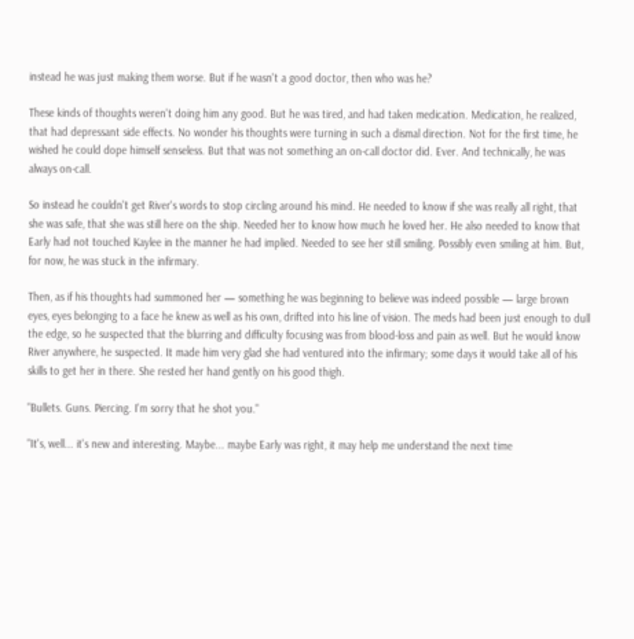instead he was just making them worse. But if he wasn't a good doctor, then who was he?

These kinds of thoughts weren't doing him any good. But he was tired, and had taken medication. Medication, he realized, that had depressant side effects. No wonder his thoughts were turning in such a dismal direction. Not for the first time, he wished he could dope himself senseless. But that was not something an on-call doctor did. Ever. And technically, he was always on-call.

So instead he couldn't get River's words to stop circling around his mind. He needed to know if she was really all right, that she was safe, that she was still here on the ship. Needed her to know how much he loved her. He also needed to know that Early had not touched Kaylee in the manner he had implied. Needed to see her still smiling. Possibly even smiling at him. But, for now, he was stuck in the infirmary.

Then, as if his thoughts had summoned her — something he was beginning to believe was indeed possible — large brown eyes, eyes belonging to a face he knew as well as his own, drifted into his line of vision. The meds had been just enough to dull the edge, so he suspected that the blurring and difficulty focusing was from blood-loss and pain as well. But he would know River anywhere, he suspected. It made him very glad she had ventured into the infirmary; some days it would take all of his skills to get her in there. She rested her hand gently on his good thigh.

"Bullets. Guns. Piercing. I'm sorry that he shot you."

"It's, well... it's new and interesting. Maybe... maybe Early was right, it may help me understand the next time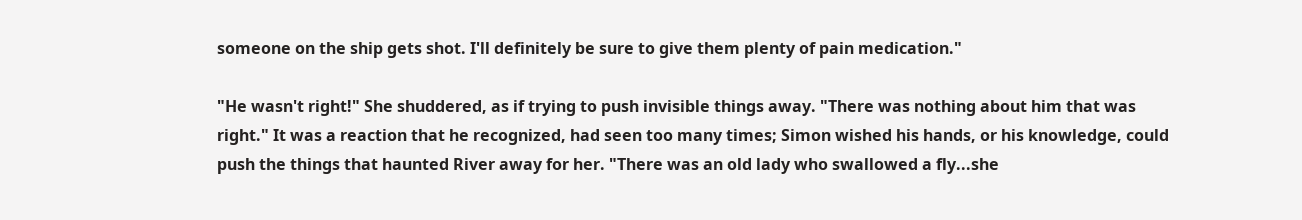someone on the ship gets shot. I'll definitely be sure to give them plenty of pain medication."

"He wasn't right!" She shuddered, as if trying to push invisible things away. "There was nothing about him that was right." It was a reaction that he recognized, had seen too many times; Simon wished his hands, or his knowledge, could push the things that haunted River away for her. "There was an old lady who swallowed a fly...she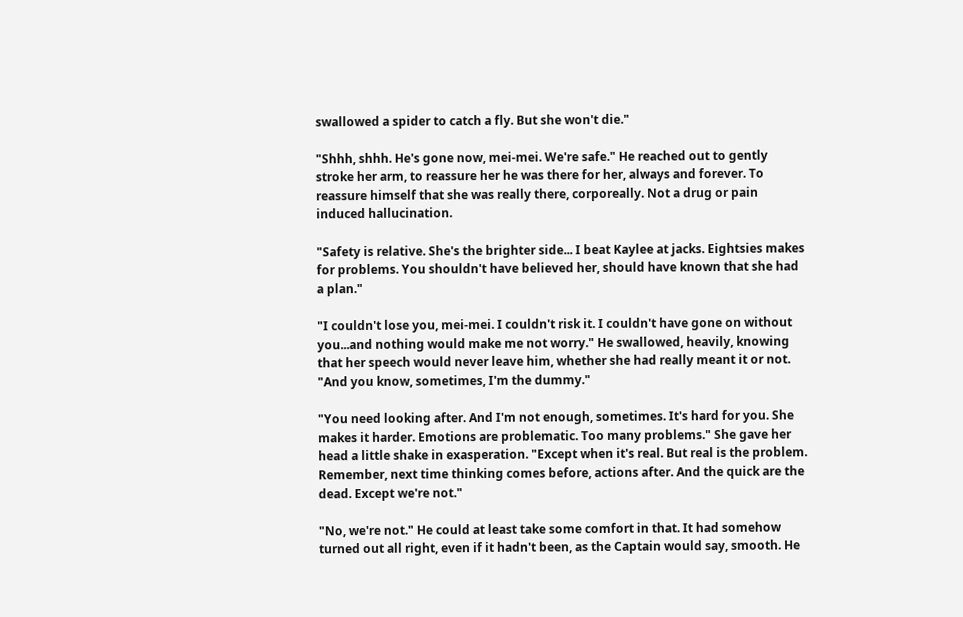swallowed a spider to catch a fly. But she won't die."

"Shhh, shhh. He's gone now, mei-mei. We're safe." He reached out to gently stroke her arm, to reassure her he was there for her, always and forever. To reassure himself that she was really there, corporeally. Not a drug or pain induced hallucination.

"Safety is relative. She's the brighter side... I beat Kaylee at jacks. Eightsies makes for problems. You shouldn't have believed her, should have known that she had a plan."

"I couldn't lose you, mei-mei. I couldn't risk it. I couldn't have gone on without you...and nothing would make me not worry." He swallowed, heavily, knowing that her speech would never leave him, whether she had really meant it or not. "And you know, sometimes, I'm the dummy."

"You need looking after. And I'm not enough, sometimes. It's hard for you. She makes it harder. Emotions are problematic. Too many problems." She gave her head a little shake in exasperation. "Except when it's real. But real is the problem. Remember, next time thinking comes before, actions after. And the quick are the dead. Except we're not."

"No, we're not." He could at least take some comfort in that. It had somehow turned out all right, even if it hadn't been, as the Captain would say, smooth. He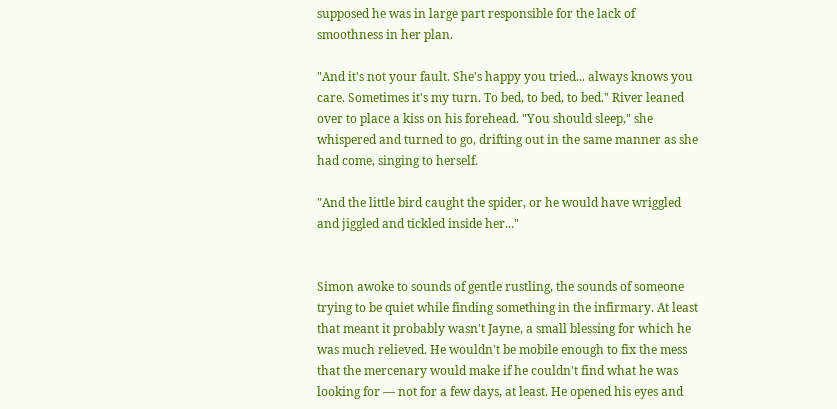supposed he was in large part responsible for the lack of smoothness in her plan.

"And it's not your fault. She's happy you tried... always knows you care. Sometimes it's my turn. To bed, to bed, to bed." River leaned over to place a kiss on his forehead. "You should sleep," she whispered and turned to go, drifting out in the same manner as she had come, singing to herself.

"And the little bird caught the spider, or he would have wriggled and jiggled and tickled inside her..."


Simon awoke to sounds of gentle rustling, the sounds of someone trying to be quiet while finding something in the infirmary. At least that meant it probably wasn't Jayne, a small blessing for which he was much relieved. He wouldn't be mobile enough to fix the mess that the mercenary would make if he couldn't find what he was looking for — not for a few days, at least. He opened his eyes and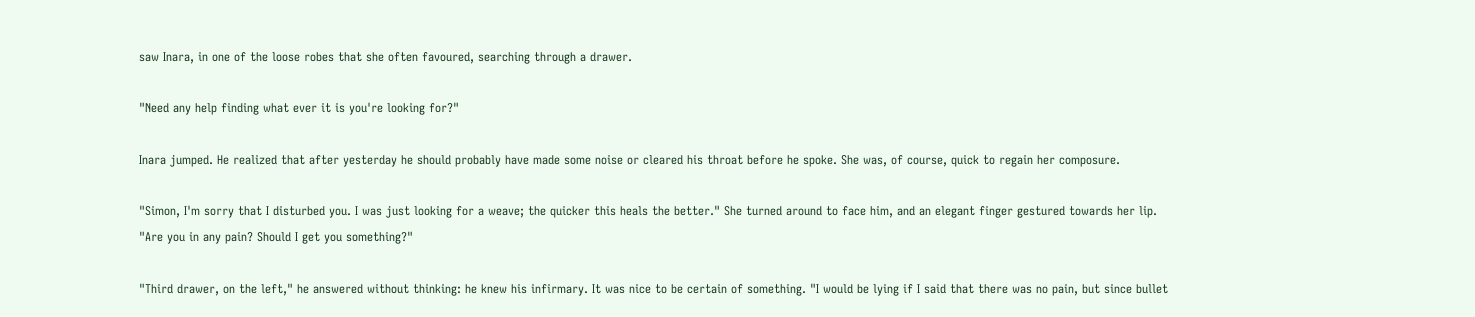saw Inara, in one of the loose robes that she often favoured, searching through a drawer.

"Need any help finding what ever it is you're looking for?"

Inara jumped. He realized that after yesterday he should probably have made some noise or cleared his throat before he spoke. She was, of course, quick to regain her composure.

"Simon, I'm sorry that I disturbed you. I was just looking for a weave; the quicker this heals the better." She turned around to face him, and an elegant finger gestured towards her lip. "Are you in any pain? Should I get you something?"

"Third drawer, on the left," he answered without thinking: he knew his infirmary. It was nice to be certain of something. "I would be lying if I said that there was no pain, but since bullet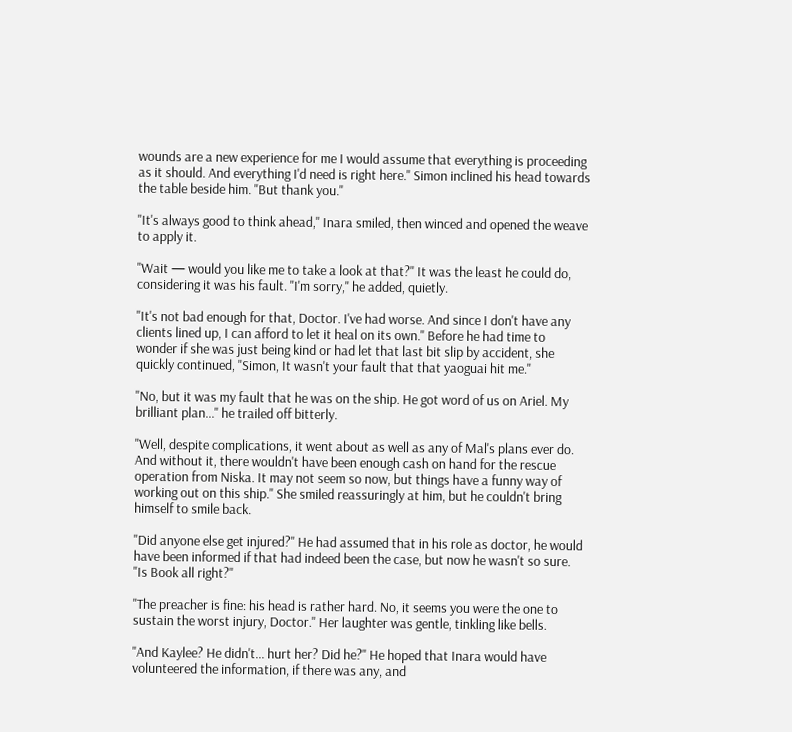wounds are a new experience for me I would assume that everything is proceeding as it should. And everything I'd need is right here." Simon inclined his head towards the table beside him. "But thank you."

"It's always good to think ahead," Inara smiled, then winced and opened the weave to apply it.

"Wait — would you like me to take a look at that?" It was the least he could do, considering it was his fault. "I'm sorry," he added, quietly.

"It's not bad enough for that, Doctor. I've had worse. And since I don't have any clients lined up, I can afford to let it heal on its own." Before he had time to wonder if she was just being kind or had let that last bit slip by accident, she quickly continued, "Simon, It wasn't your fault that that yaoguai hit me."

"No, but it was my fault that he was on the ship. He got word of us on Ariel. My brilliant plan..." he trailed off bitterly.

"Well, despite complications, it went about as well as any of Mal's plans ever do. And without it, there wouldn't have been enough cash on hand for the rescue operation from Niska. It may not seem so now, but things have a funny way of working out on this ship." She smiled reassuringly at him, but he couldn't bring himself to smile back.

"Did anyone else get injured?" He had assumed that in his role as doctor, he would have been informed if that had indeed been the case, but now he wasn't so sure. "Is Book all right?"

"The preacher is fine: his head is rather hard. No, it seems you were the one to sustain the worst injury, Doctor." Her laughter was gentle, tinkling like bells.

"And Kaylee? He didn't... hurt her? Did he?" He hoped that Inara would have volunteered the information, if there was any, and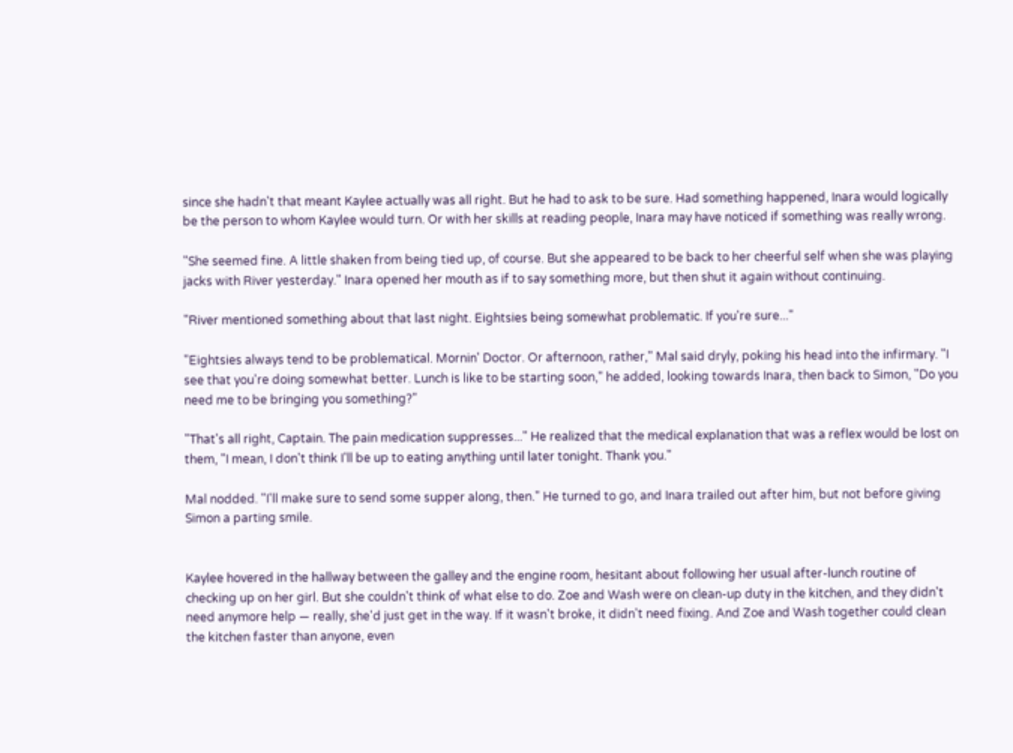since she hadn't that meant Kaylee actually was all right. But he had to ask to be sure. Had something happened, Inara would logically be the person to whom Kaylee would turn. Or with her skills at reading people, Inara may have noticed if something was really wrong.

"She seemed fine. A little shaken from being tied up, of course. But she appeared to be back to her cheerful self when she was playing jacks with River yesterday." Inara opened her mouth as if to say something more, but then shut it again without continuing.

"River mentioned something about that last night. Eightsies being somewhat problematic. If you're sure..."

"Eightsies always tend to be problematical. Mornin' Doctor. Or afternoon, rather," Mal said dryly, poking his head into the infirmary. "I see that you're doing somewhat better. Lunch is like to be starting soon," he added, looking towards Inara, then back to Simon, "Do you need me to be bringing you something?"

"That's all right, Captain. The pain medication suppresses..." He realized that the medical explanation that was a reflex would be lost on them, "I mean, I don't think I'll be up to eating anything until later tonight. Thank you."

Mal nodded. "I'll make sure to send some supper along, then." He turned to go, and Inara trailed out after him, but not before giving Simon a parting smile.


Kaylee hovered in the hallway between the galley and the engine room, hesitant about following her usual after-lunch routine of checking up on her girl. But she couldn't think of what else to do. Zoe and Wash were on clean-up duty in the kitchen, and they didn't need anymore help — really, she'd just get in the way. If it wasn't broke, it didn't need fixing. And Zoe and Wash together could clean the kitchen faster than anyone, even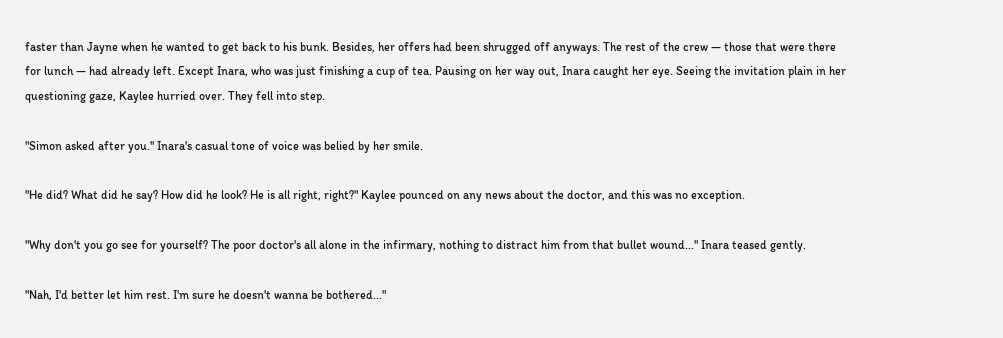faster than Jayne when he wanted to get back to his bunk. Besides, her offers had been shrugged off anyways. The rest of the crew — those that were there for lunch — had already left. Except Inara, who was just finishing a cup of tea. Pausing on her way out, Inara caught her eye. Seeing the invitation plain in her questioning gaze, Kaylee hurried over. They fell into step.

"Simon asked after you." Inara's casual tone of voice was belied by her smile.

"He did? What did he say? How did he look? He is all right, right?" Kaylee pounced on any news about the doctor, and this was no exception.

"Why don't you go see for yourself? The poor doctor's all alone in the infirmary, nothing to distract him from that bullet wound..." Inara teased gently.

"Nah, I'd better let him rest. I'm sure he doesn't wanna be bothered..."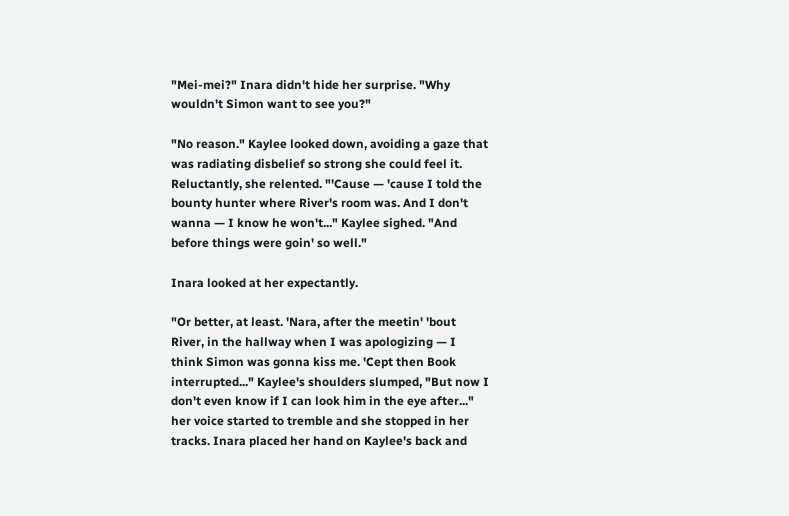"Mei-mei?" Inara didn't hide her surprise. "Why wouldn't Simon want to see you?"

"No reason." Kaylee looked down, avoiding a gaze that was radiating disbelief so strong she could feel it. Reluctantly, she relented. "'Cause — 'cause I told the bounty hunter where River's room was. And I don't wanna — I know he won't..." Kaylee sighed. "And before things were goin' so well."

Inara looked at her expectantly.

"Or better, at least. 'Nara, after the meetin' 'bout River, in the hallway when I was apologizing — I think Simon was gonna kiss me. 'Cept then Book interrupted..." Kaylee's shoulders slumped, "But now I don't even know if I can look him in the eye after..." her voice started to tremble and she stopped in her tracks. Inara placed her hand on Kaylee's back and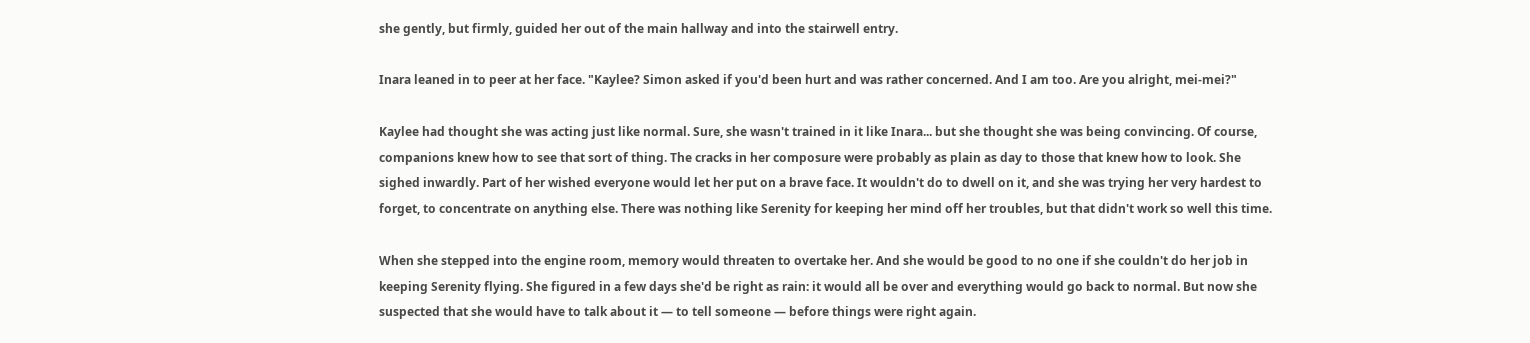she gently, but firmly, guided her out of the main hallway and into the stairwell entry.

Inara leaned in to peer at her face. "Kaylee? Simon asked if you'd been hurt and was rather concerned. And I am too. Are you alright, mei-mei?"

Kaylee had thought she was acting just like normal. Sure, she wasn't trained in it like Inara... but she thought she was being convincing. Of course, companions knew how to see that sort of thing. The cracks in her composure were probably as plain as day to those that knew how to look. She sighed inwardly. Part of her wished everyone would let her put on a brave face. It wouldn't do to dwell on it, and she was trying her very hardest to forget, to concentrate on anything else. There was nothing like Serenity for keeping her mind off her troubles, but that didn't work so well this time.

When she stepped into the engine room, memory would threaten to overtake her. And she would be good to no one if she couldn't do her job in keeping Serenity flying. She figured in a few days she'd be right as rain: it would all be over and everything would go back to normal. But now she suspected that she would have to talk about it — to tell someone — before things were right again.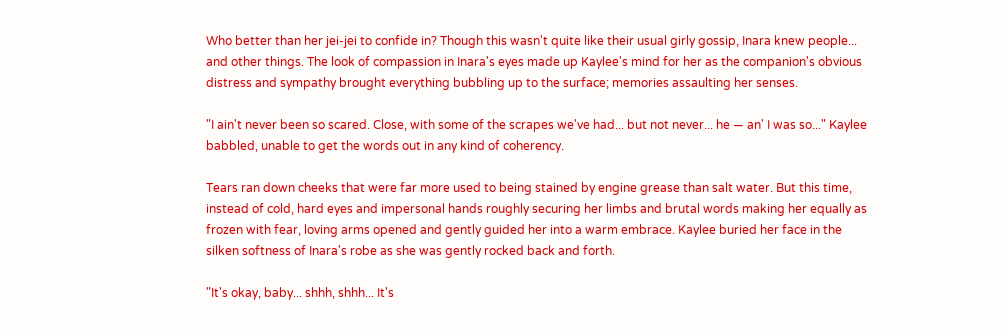Who better than her jei-jei to confide in? Though this wasn't quite like their usual girly gossip, Inara knew people... and other things. The look of compassion in Inara's eyes made up Kaylee's mind for her as the companion's obvious distress and sympathy brought everything bubbling up to the surface; memories assaulting her senses.

"I ain't never been so scared. Close, with some of the scrapes we've had... but not never... he — an' I was so..." Kaylee babbled, unable to get the words out in any kind of coherency.

Tears ran down cheeks that were far more used to being stained by engine grease than salt water. But this time, instead of cold, hard eyes and impersonal hands roughly securing her limbs and brutal words making her equally as frozen with fear, loving arms opened and gently guided her into a warm embrace. Kaylee buried her face in the silken softness of Inara's robe as she was gently rocked back and forth.

"It's okay, baby... shhh, shhh... It's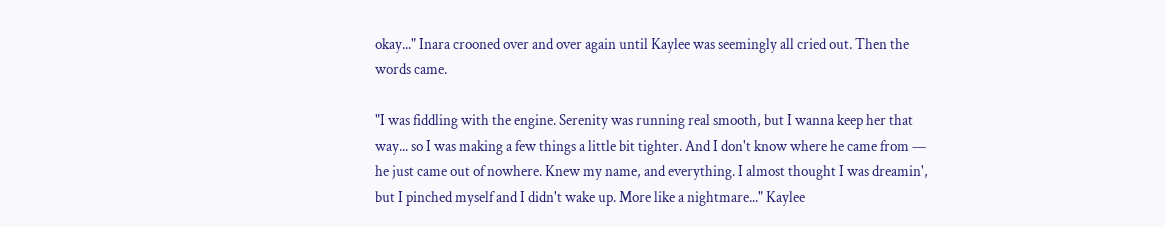okay..." Inara crooned over and over again until Kaylee was seemingly all cried out. Then the words came.

"I was fiddling with the engine. Serenity was running real smooth, but I wanna keep her that way... so I was making a few things a little bit tighter. And I don't know where he came from — he just came out of nowhere. Knew my name, and everything. I almost thought I was dreamin', but I pinched myself and I didn't wake up. More like a nightmare..." Kaylee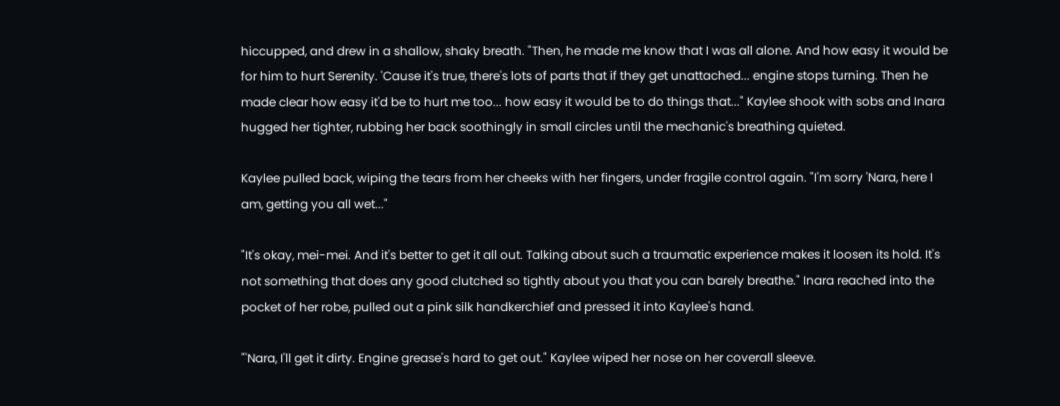hiccupped, and drew in a shallow, shaky breath. "Then, he made me know that I was all alone. And how easy it would be for him to hurt Serenity. 'Cause it's true, there's lots of parts that if they get unattached... engine stops turning. Then he made clear how easy it'd be to hurt me too... how easy it would be to do things that..." Kaylee shook with sobs and Inara hugged her tighter, rubbing her back soothingly in small circles until the mechanic's breathing quieted.

Kaylee pulled back, wiping the tears from her cheeks with her fingers, under fragile control again. "I'm sorry 'Nara, here I am, getting you all wet..."

"It's okay, mei-mei. And it's better to get it all out. Talking about such a traumatic experience makes it loosen its hold. It's not something that does any good clutched so tightly about you that you can barely breathe." Inara reached into the pocket of her robe, pulled out a pink silk handkerchief and pressed it into Kaylee's hand.

"'Nara, I'll get it dirty. Engine grease's hard to get out." Kaylee wiped her nose on her coverall sleeve.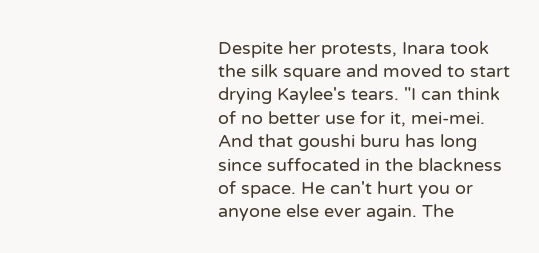Despite her protests, Inara took the silk square and moved to start drying Kaylee's tears. "I can think of no better use for it, mei-mei. And that goushi buru has long since suffocated in the blackness of space. He can't hurt you or anyone else ever again. The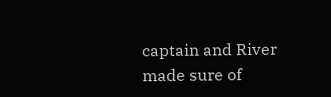captain and River made sure of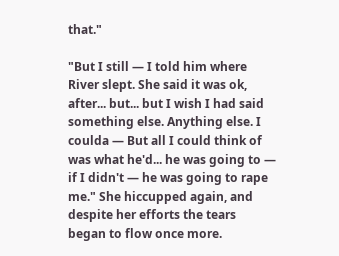that."

"But I still — I told him where River slept. She said it was ok, after... but... but I wish I had said something else. Anything else. I coulda — But all I could think of was what he'd... he was going to — if I didn't — he was going to rape me." She hiccupped again, and despite her efforts the tears began to flow once more.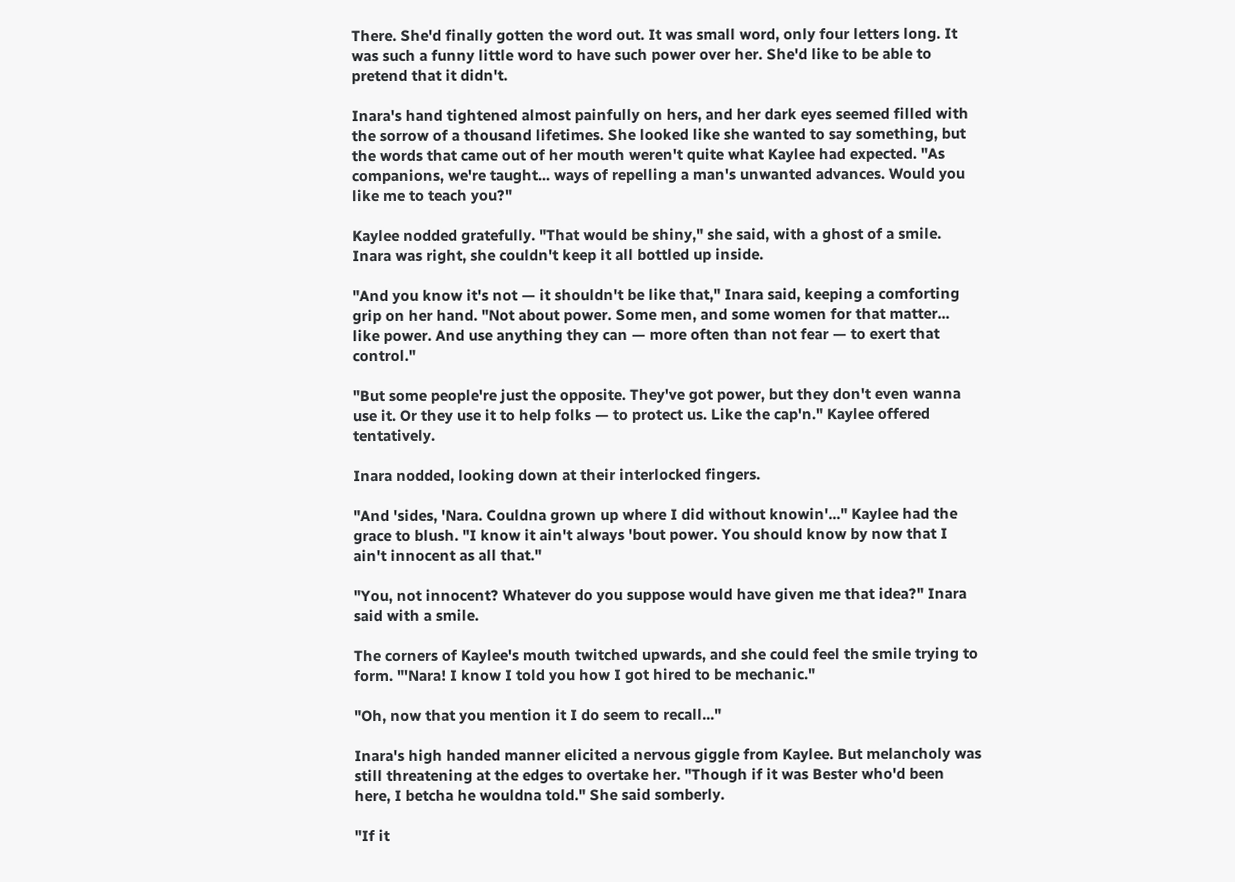There. She'd finally gotten the word out. It was small word, only four letters long. It was such a funny little word to have such power over her. She'd like to be able to pretend that it didn't.

Inara's hand tightened almost painfully on hers, and her dark eyes seemed filled with the sorrow of a thousand lifetimes. She looked like she wanted to say something, but the words that came out of her mouth weren't quite what Kaylee had expected. "As companions, we're taught... ways of repelling a man's unwanted advances. Would you like me to teach you?"

Kaylee nodded gratefully. "That would be shiny," she said, with a ghost of a smile. Inara was right, she couldn't keep it all bottled up inside.

"And you know it's not — it shouldn't be like that," Inara said, keeping a comforting grip on her hand. "Not about power. Some men, and some women for that matter... like power. And use anything they can — more often than not fear — to exert that control."

"But some people're just the opposite. They've got power, but they don't even wanna use it. Or they use it to help folks — to protect us. Like the cap'n." Kaylee offered tentatively.

Inara nodded, looking down at their interlocked fingers.

"And 'sides, 'Nara. Couldna grown up where I did without knowin'..." Kaylee had the grace to blush. "I know it ain't always 'bout power. You should know by now that I ain't innocent as all that."

"You, not innocent? Whatever do you suppose would have given me that idea?" Inara said with a smile.

The corners of Kaylee's mouth twitched upwards, and she could feel the smile trying to form. "'Nara! I know I told you how I got hired to be mechanic."

"Oh, now that you mention it I do seem to recall..."

Inara's high handed manner elicited a nervous giggle from Kaylee. But melancholy was still threatening at the edges to overtake her. "Though if it was Bester who'd been here, I betcha he wouldna told." She said somberly.

"If it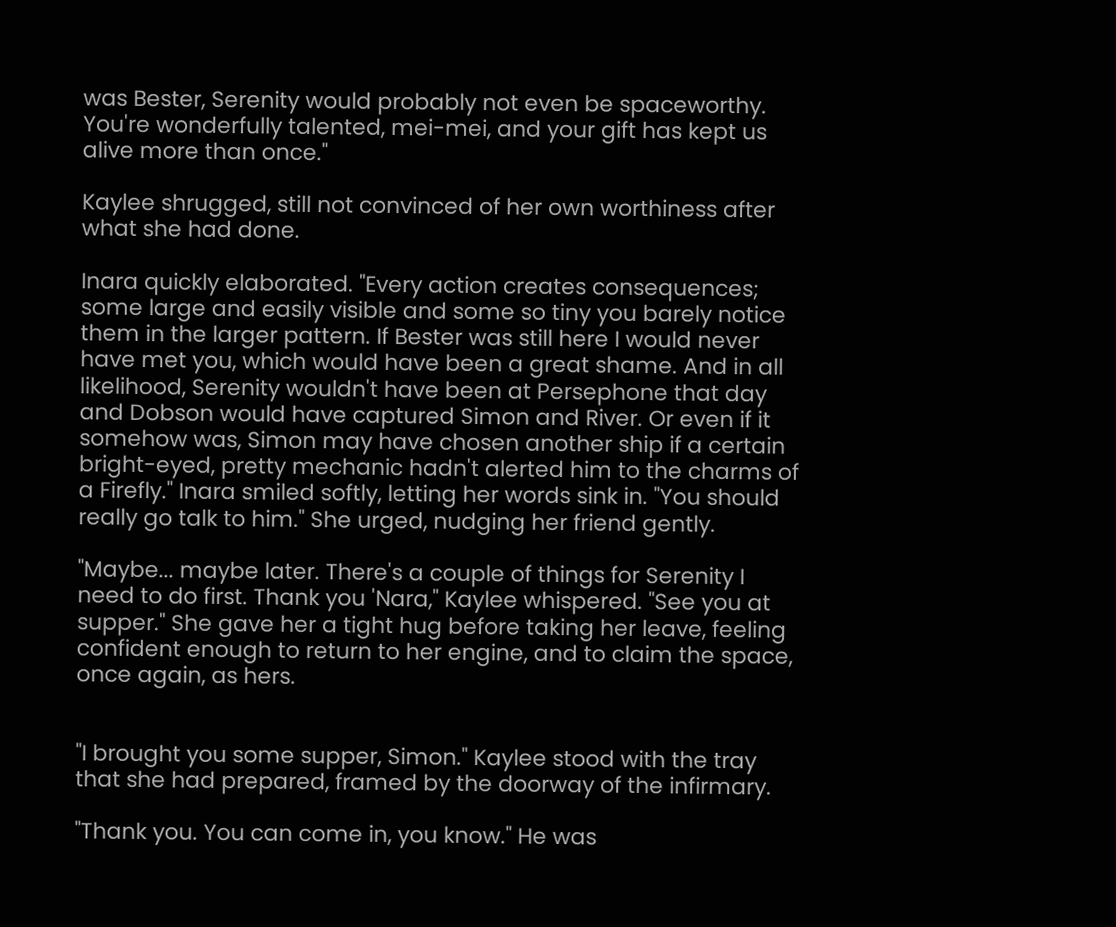was Bester, Serenity would probably not even be spaceworthy. You're wonderfully talented, mei-mei, and your gift has kept us alive more than once."

Kaylee shrugged, still not convinced of her own worthiness after what she had done.

Inara quickly elaborated. "Every action creates consequences; some large and easily visible and some so tiny you barely notice them in the larger pattern. If Bester was still here I would never have met you, which would have been a great shame. And in all likelihood, Serenity wouldn't have been at Persephone that day and Dobson would have captured Simon and River. Or even if it somehow was, Simon may have chosen another ship if a certain bright-eyed, pretty mechanic hadn't alerted him to the charms of a Firefly." Inara smiled softly, letting her words sink in. "You should really go talk to him." She urged, nudging her friend gently.

"Maybe... maybe later. There's a couple of things for Serenity I need to do first. Thank you 'Nara," Kaylee whispered. "See you at supper." She gave her a tight hug before taking her leave, feeling confident enough to return to her engine, and to claim the space, once again, as hers.


"I brought you some supper, Simon." Kaylee stood with the tray that she had prepared, framed by the doorway of the infirmary.

"Thank you. You can come in, you know." He was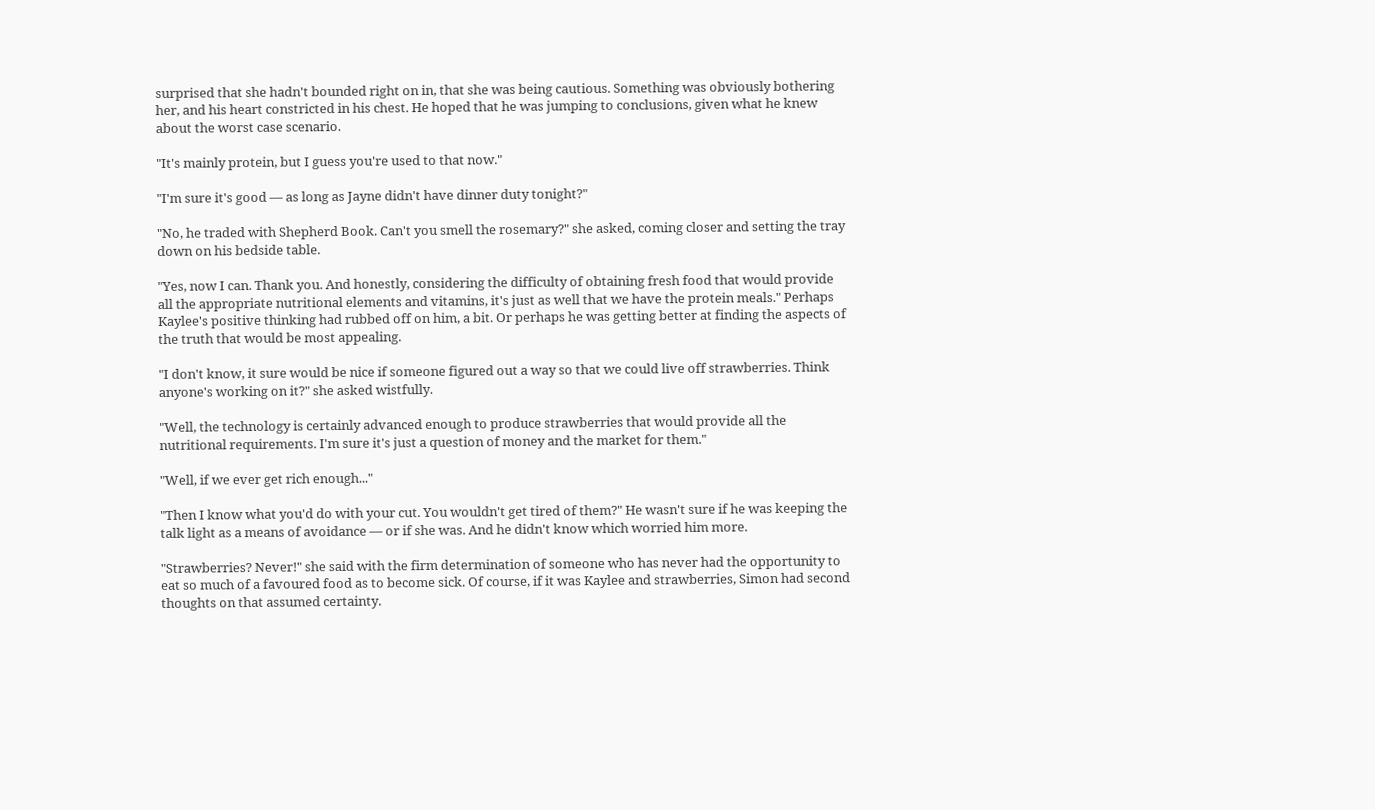surprised that she hadn't bounded right on in, that she was being cautious. Something was obviously bothering her, and his heart constricted in his chest. He hoped that he was jumping to conclusions, given what he knew about the worst case scenario.

"It's mainly protein, but I guess you're used to that now."

"I'm sure it's good — as long as Jayne didn't have dinner duty tonight?"

"No, he traded with Shepherd Book. Can't you smell the rosemary?" she asked, coming closer and setting the tray down on his bedside table.

"Yes, now I can. Thank you. And honestly, considering the difficulty of obtaining fresh food that would provide all the appropriate nutritional elements and vitamins, it's just as well that we have the protein meals." Perhaps Kaylee's positive thinking had rubbed off on him, a bit. Or perhaps he was getting better at finding the aspects of the truth that would be most appealing.

"I don't know, it sure would be nice if someone figured out a way so that we could live off strawberries. Think anyone's working on it?" she asked wistfully.

"Well, the technology is certainly advanced enough to produce strawberries that would provide all the nutritional requirements. I'm sure it's just a question of money and the market for them."

"Well, if we ever get rich enough..."

"Then I know what you'd do with your cut. You wouldn't get tired of them?" He wasn't sure if he was keeping the talk light as a means of avoidance — or if she was. And he didn't know which worried him more.

"Strawberries? Never!" she said with the firm determination of someone who has never had the opportunity to eat so much of a favoured food as to become sick. Of course, if it was Kaylee and strawberries, Simon had second thoughts on that assumed certainty.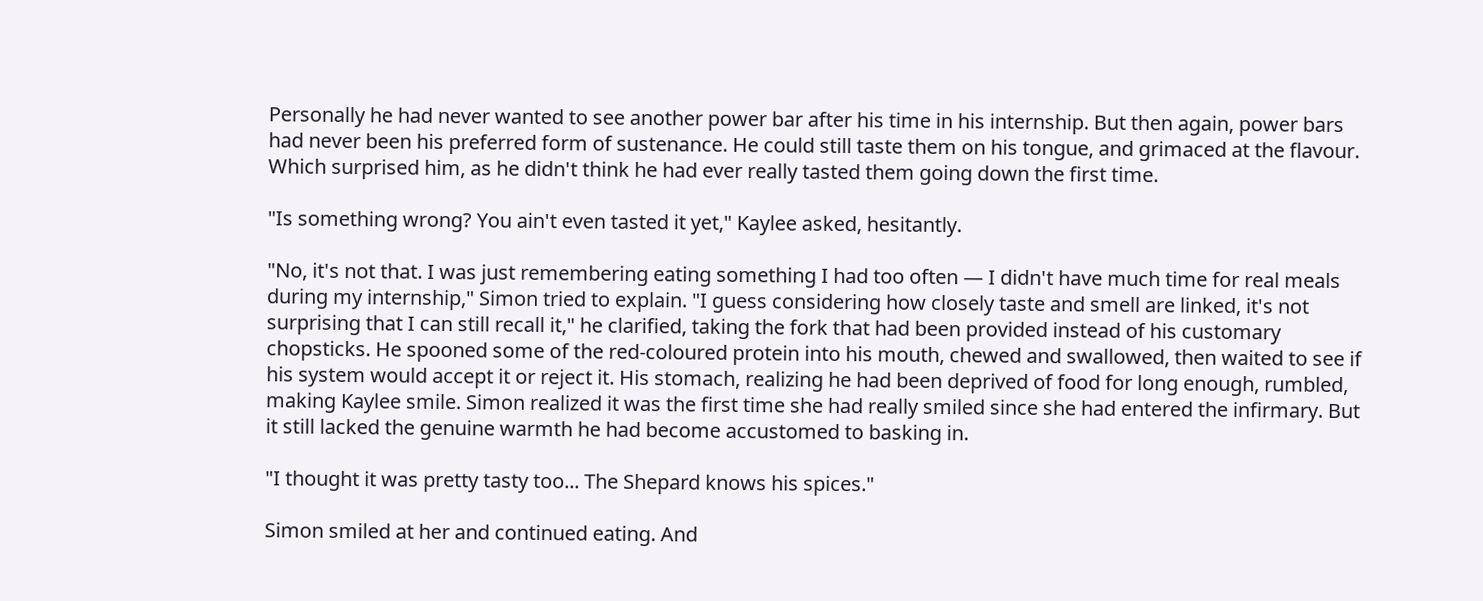Personally he had never wanted to see another power bar after his time in his internship. But then again, power bars had never been his preferred form of sustenance. He could still taste them on his tongue, and grimaced at the flavour. Which surprised him, as he didn't think he had ever really tasted them going down the first time.

"Is something wrong? You ain't even tasted it yet," Kaylee asked, hesitantly.

"No, it's not that. I was just remembering eating something I had too often — I didn't have much time for real meals during my internship," Simon tried to explain. "I guess considering how closely taste and smell are linked, it's not surprising that I can still recall it," he clarified, taking the fork that had been provided instead of his customary chopsticks. He spooned some of the red-coloured protein into his mouth, chewed and swallowed, then waited to see if his system would accept it or reject it. His stomach, realizing he had been deprived of food for long enough, rumbled, making Kaylee smile. Simon realized it was the first time she had really smiled since she had entered the infirmary. But it still lacked the genuine warmth he had become accustomed to basking in.

"I thought it was pretty tasty too... The Shepard knows his spices."

Simon smiled at her and continued eating. And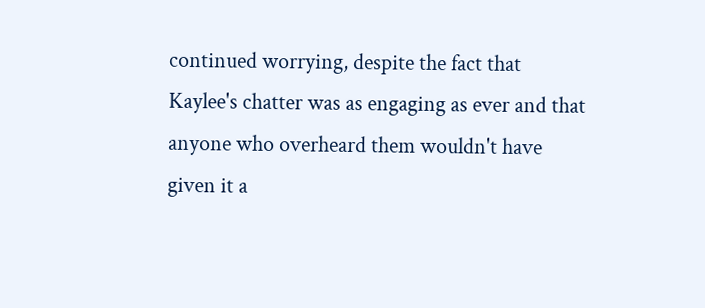continued worrying, despite the fact that Kaylee's chatter was as engaging as ever and that anyone who overheard them wouldn't have given it a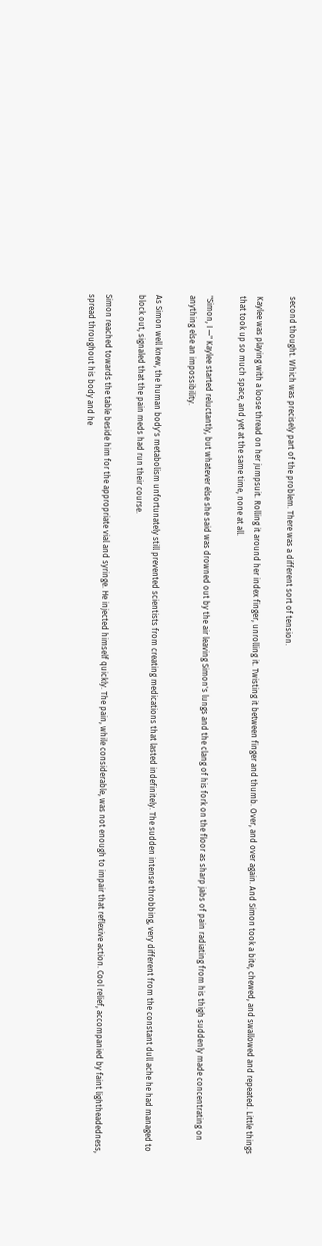second thought. Which was precisely part of the problem. There was a different sort of tension.

Kaylee was playing with a loose thread on her jumpsuit. Rolling it around her index finger, unrolling it. Twisting it between finger and thumb. Over, and over again. And Simon took a bite, chewed, and swallowed and repeated. Little things that took up so much space, and yet at the same time, none at all.

"Simon, I —" Kaylee started reluctantly, but whatever else she said was drowned out by the air leaving Simon's lungs and the clang of his fork on the floor as sharp jabs of pain radiating from his thigh suddenly made concentrating on anything else an impossibility.

As Simon well knew, the human body's metabolism unfortunately still prevented scientists from creating medications that lasted indefinitely. The sudden intense throbbing, very different from the constant dull ache he had managed to block out, signaled that the pain meds had run their course.

Simon reached towards the table beside him for the appropriate vial and syringe. He injected himself quickly. The pain, while considerable, was not enough to impair that reflexive action. Cool relief, accompanied by faint lightheadedness, spread throughout his body and he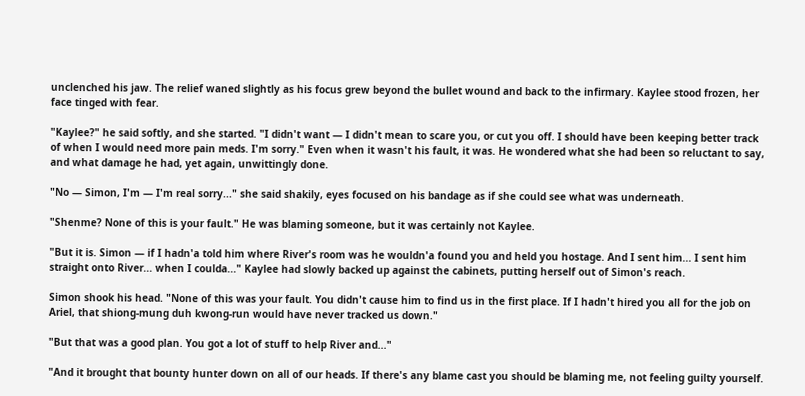unclenched his jaw. The relief waned slightly as his focus grew beyond the bullet wound and back to the infirmary. Kaylee stood frozen, her face tinged with fear.

"Kaylee?" he said softly, and she started. "I didn't want — I didn't mean to scare you, or cut you off. I should have been keeping better track of when I would need more pain meds. I'm sorry." Even when it wasn't his fault, it was. He wondered what she had been so reluctant to say, and what damage he had, yet again, unwittingly done.

"No — Simon, I'm — I'm real sorry..." she said shakily, eyes focused on his bandage as if she could see what was underneath.

"Shenme? None of this is your fault." He was blaming someone, but it was certainly not Kaylee.

"But it is. Simon — if I hadn'a told him where River's room was he wouldn'a found you and held you hostage. And I sent him... I sent him straight onto River... when I coulda..." Kaylee had slowly backed up against the cabinets, putting herself out of Simon's reach.

Simon shook his head. "None of this was your fault. You didn't cause him to find us in the first place. If I hadn't hired you all for the job on Ariel, that shiong-mung duh kwong-run would have never tracked us down."

"But that was a good plan. You got a lot of stuff to help River and..."

"And it brought that bounty hunter down on all of our heads. If there's any blame cast you should be blaming me, not feeling guilty yourself.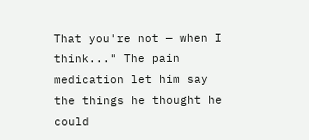That you're not — when I think..." The pain medication let him say the things he thought he could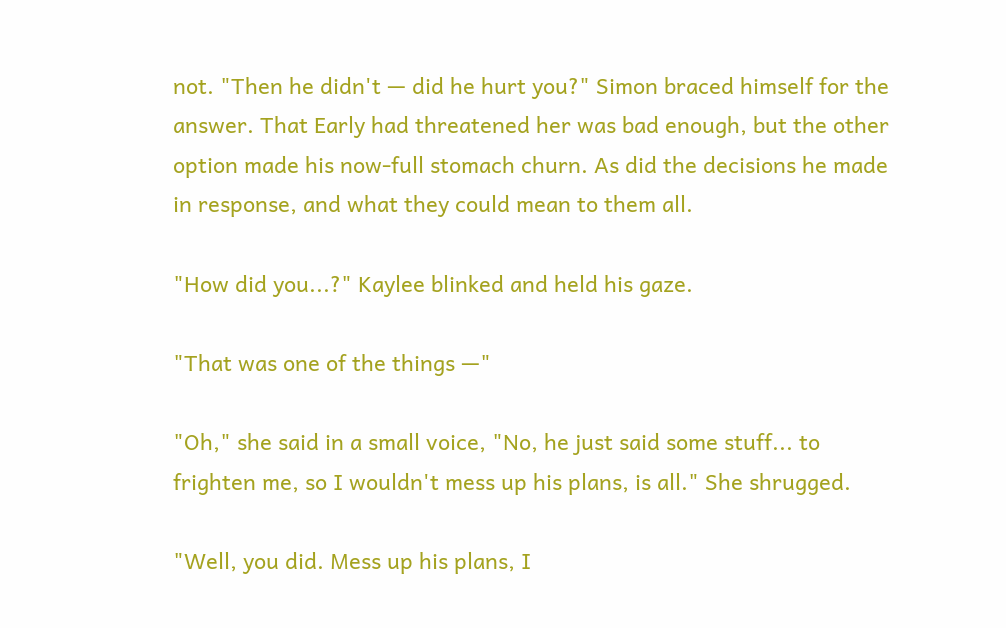not. "Then he didn't — did he hurt you?" Simon braced himself for the answer. That Early had threatened her was bad enough, but the other option made his now-full stomach churn. As did the decisions he made in response, and what they could mean to them all.

"How did you...?" Kaylee blinked and held his gaze.

"That was one of the things —"

"Oh," she said in a small voice, "No, he just said some stuff... to frighten me, so I wouldn't mess up his plans, is all." She shrugged.

"Well, you did. Mess up his plans, I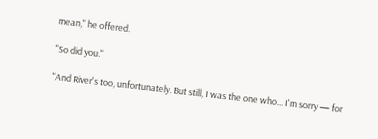mean," he offered.

"So did you."

"And River's too, unfortunately. But still, I was the one who... I'm sorry — for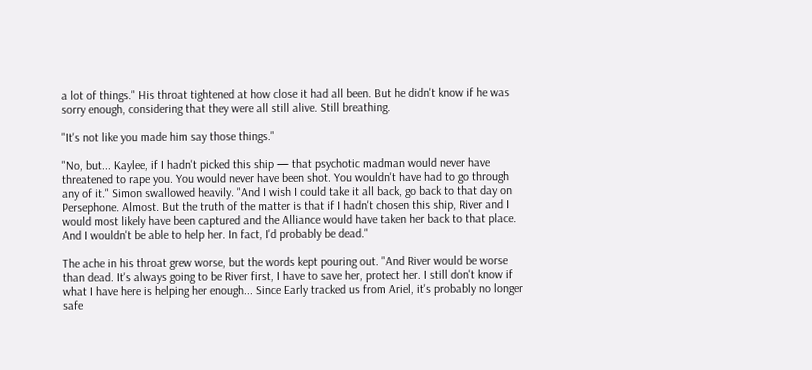a lot of things." His throat tightened at how close it had all been. But he didn't know if he was sorry enough, considering that they were all still alive. Still breathing.

"It's not like you made him say those things."

"No, but... Kaylee, if I hadn't picked this ship — that psychotic madman would never have threatened to rape you. You would never have been shot. You wouldn't have had to go through any of it." Simon swallowed heavily. "And I wish I could take it all back, go back to that day on Persephone. Almost. But the truth of the matter is that if I hadn't chosen this ship, River and I would most likely have been captured and the Alliance would have taken her back to that place. And I wouldn't be able to help her. In fact, I'd probably be dead."

The ache in his throat grew worse, but the words kept pouring out. "And River would be worse than dead. It's always going to be River first, I have to save her, protect her. I still don't know if what I have here is helping her enough... Since Early tracked us from Ariel, it's probably no longer safe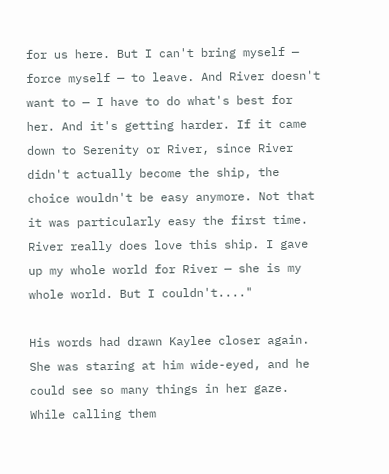for us here. But I can't bring myself — force myself — to leave. And River doesn't want to — I have to do what's best for her. And it's getting harder. If it came down to Serenity or River, since River didn't actually become the ship, the choice wouldn't be easy anymore. Not that it was particularly easy the first time. River really does love this ship. I gave up my whole world for River — she is my whole world. But I couldn't...."

His words had drawn Kaylee closer again. She was staring at him wide-eyed, and he could see so many things in her gaze. While calling them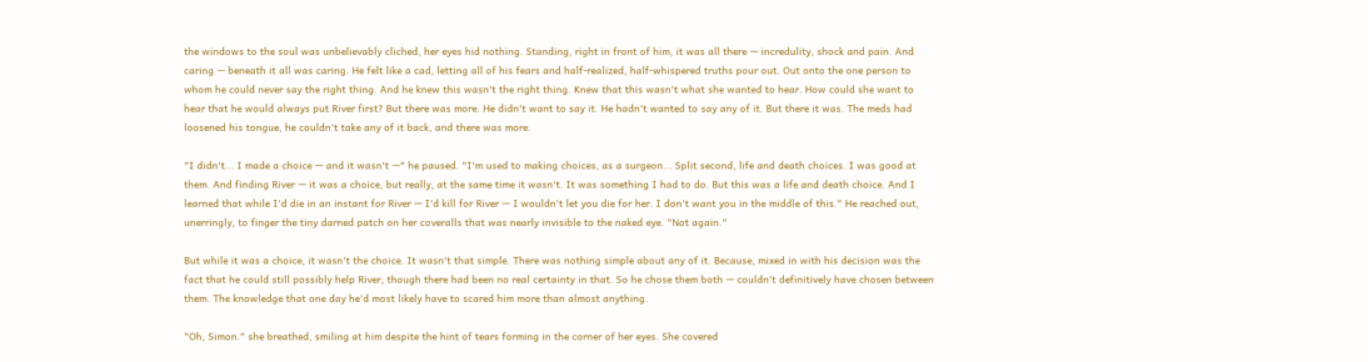the windows to the soul was unbelievably cliched, her eyes hid nothing. Standing, right in front of him, it was all there — incredulity, shock and pain. And caring — beneath it all was caring. He felt like a cad, letting all of his fears and half-realized, half-whispered truths pour out. Out onto the one person to whom he could never say the right thing. And he knew this wasn't the right thing. Knew that this wasn't what she wanted to hear. How could she want to hear that he would always put River first? But there was more. He didn't want to say it. He hadn't wanted to say any of it. But there it was. The meds had loosened his tongue, he couldn't take any of it back, and there was more.

"I didn't... I made a choice — and it wasn't —" he paused. "I'm used to making choices, as a surgeon... Split second, life and death choices. I was good at them. And finding River — it was a choice, but really, at the same time it wasn't. It was something I had to do. But this was a life and death choice. And I learned that while I'd die in an instant for River — I'd kill for River — I wouldn't let you die for her. I don't want you in the middle of this." He reached out, unerringly, to finger the tiny darned patch on her coveralls that was nearly invisible to the naked eye. "Not again."

But while it was a choice, it wasn't the choice. It wasn't that simple. There was nothing simple about any of it. Because, mixed in with his decision was the fact that he could still possibly help River, though there had been no real certainty in that. So he chose them both — couldn't definitively have chosen between them. The knowledge that one day he'd most likely have to scared him more than almost anything.

"Oh, Simon." she breathed, smiling at him despite the hint of tears forming in the corner of her eyes. She covered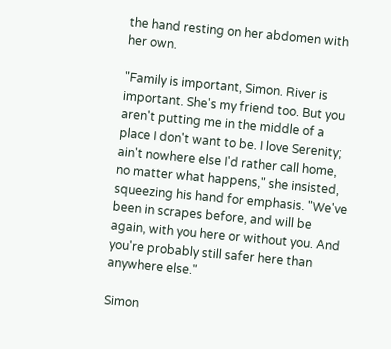the hand resting on her abdomen with her own.

"Family is important, Simon. River is important. She's my friend too. But you aren't putting me in the middle of a place I don't want to be. I love Serenity; ain't nowhere else I'd rather call home, no matter what happens," she insisted, squeezing his hand for emphasis. "We've been in scrapes before, and will be again, with you here or without you. And you're probably still safer here than anywhere else."

Simon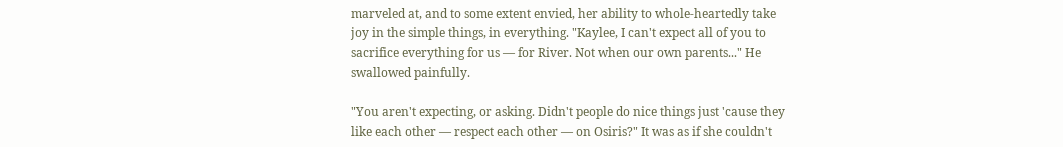marveled at, and to some extent envied, her ability to whole-heartedly take joy in the simple things, in everything. "Kaylee, I can't expect all of you to sacrifice everything for us — for River. Not when our own parents..." He swallowed painfully.

"You aren't expecting, or asking. Didn't people do nice things just 'cause they like each other — respect each other — on Osiris?" It was as if she couldn't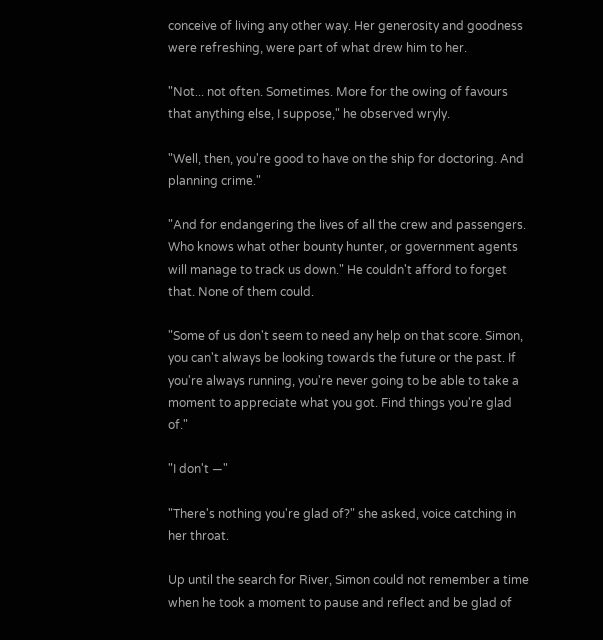conceive of living any other way. Her generosity and goodness were refreshing, were part of what drew him to her.

"Not... not often. Sometimes. More for the owing of favours that anything else, I suppose," he observed wryly.

"Well, then, you're good to have on the ship for doctoring. And planning crime."

"And for endangering the lives of all the crew and passengers. Who knows what other bounty hunter, or government agents will manage to track us down." He couldn't afford to forget that. None of them could.

"Some of us don't seem to need any help on that score. Simon, you can't always be looking towards the future or the past. If you're always running, you're never going to be able to take a moment to appreciate what you got. Find things you're glad of."

"I don't —"

"There's nothing you're glad of?" she asked, voice catching in her throat.

Up until the search for River, Simon could not remember a time when he took a moment to pause and reflect and be glad of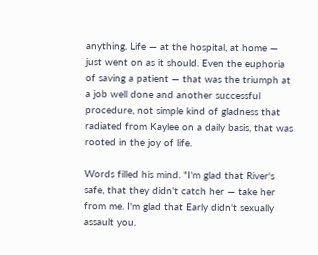anything. Life — at the hospital, at home — just went on as it should. Even the euphoria of saving a patient — that was the triumph at a job well done and another successful procedure, not simple kind of gladness that radiated from Kaylee on a daily basis, that was rooted in the joy of life.

Words filled his mind. "I'm glad that River's safe, that they didn't catch her — take her from me. I'm glad that Early didn't sexually assault you.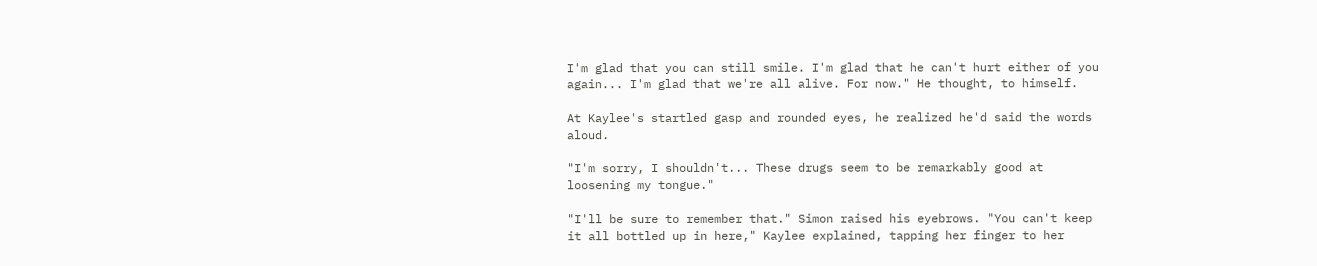I'm glad that you can still smile. I'm glad that he can't hurt either of you again... I'm glad that we're all alive. For now." He thought, to himself.

At Kaylee's startled gasp and rounded eyes, he realized he'd said the words aloud.

"I'm sorry, I shouldn't... These drugs seem to be remarkably good at loosening my tongue."

"I'll be sure to remember that." Simon raised his eyebrows. "You can't keep it all bottled up in here," Kaylee explained, tapping her finger to her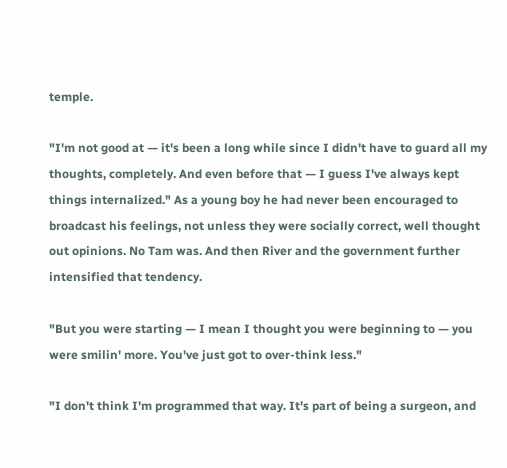temple.

"I'm not good at — it's been a long while since I didn't have to guard all my thoughts, completely. And even before that — I guess I've always kept things internalized." As a young boy he had never been encouraged to broadcast his feelings, not unless they were socially correct, well thought out opinions. No Tam was. And then River and the government further intensified that tendency.

"But you were starting — I mean I thought you were beginning to — you were smilin' more. You've just got to over-think less."

"I don't think I'm programmed that way. It's part of being a surgeon, and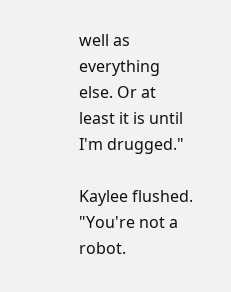well as everything else. Or at least it is until I'm drugged."

Kaylee flushed. "You're not a robot.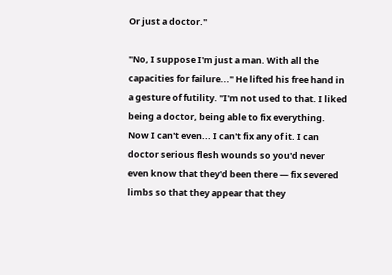Or just a doctor."

"No, I suppose I'm just a man. With all the capacities for failure..." He lifted his free hand in a gesture of futility. "I'm not used to that. I liked being a doctor, being able to fix everything. Now I can't even... I can't fix any of it. I can doctor serious flesh wounds so you'd never even know that they'd been there — fix severed limbs so that they appear that they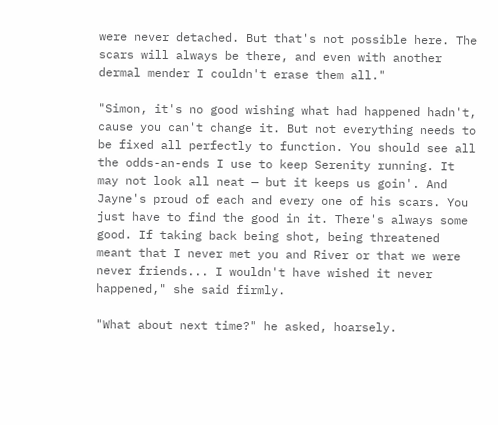were never detached. But that's not possible here. The scars will always be there, and even with another dermal mender I couldn't erase them all."

"Simon, it's no good wishing what had happened hadn't, cause you can't change it. But not everything needs to be fixed all perfectly to function. You should see all the odds-an-ends I use to keep Serenity running. It may not look all neat — but it keeps us goin'. And Jayne's proud of each and every one of his scars. You just have to find the good in it. There's always some good. If taking back being shot, being threatened meant that I never met you and River or that we were never friends... I wouldn't have wished it never happened," she said firmly.

"What about next time?" he asked, hoarsely.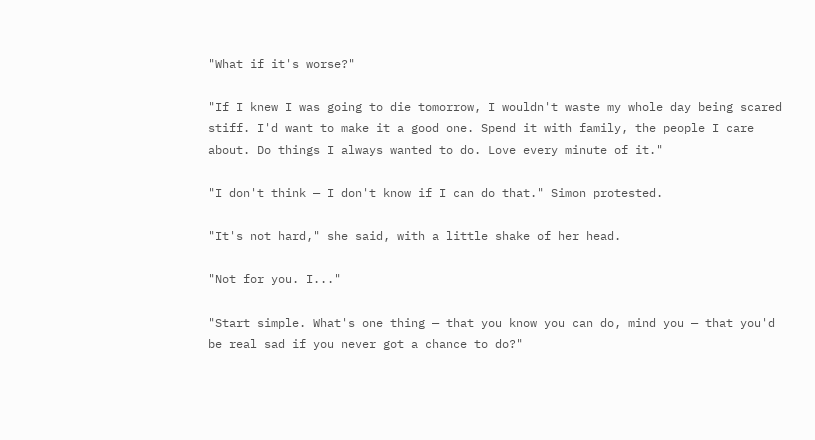"What if it's worse?"

"If I knew I was going to die tomorrow, I wouldn't waste my whole day being scared stiff. I'd want to make it a good one. Spend it with family, the people I care about. Do things I always wanted to do. Love every minute of it."

"I don't think — I don't know if I can do that." Simon protested.

"It's not hard," she said, with a little shake of her head.

"Not for you. I..."

"Start simple. What's one thing — that you know you can do, mind you — that you'd be real sad if you never got a chance to do?"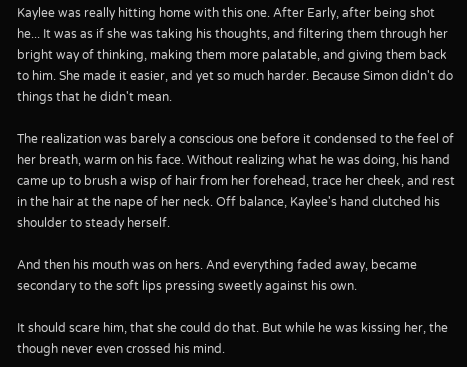Kaylee was really hitting home with this one. After Early, after being shot he... It was as if she was taking his thoughts, and filtering them through her bright way of thinking, making them more palatable, and giving them back to him. She made it easier, and yet so much harder. Because Simon didn't do things that he didn't mean.

The realization was barely a conscious one before it condensed to the feel of her breath, warm on his face. Without realizing what he was doing, his hand came up to brush a wisp of hair from her forehead, trace her cheek, and rest in the hair at the nape of her neck. Off balance, Kaylee's hand clutched his shoulder to steady herself.

And then his mouth was on hers. And everything faded away, became secondary to the soft lips pressing sweetly against his own.

It should scare him, that she could do that. But while he was kissing her, the though never even crossed his mind.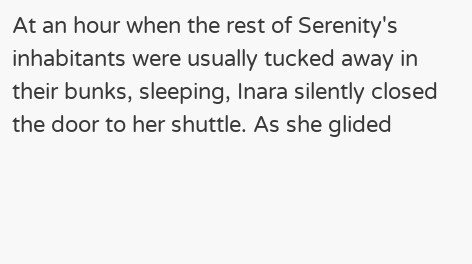At an hour when the rest of Serenity's inhabitants were usually tucked away in their bunks, sleeping, Inara silently closed the door to her shuttle. As she glided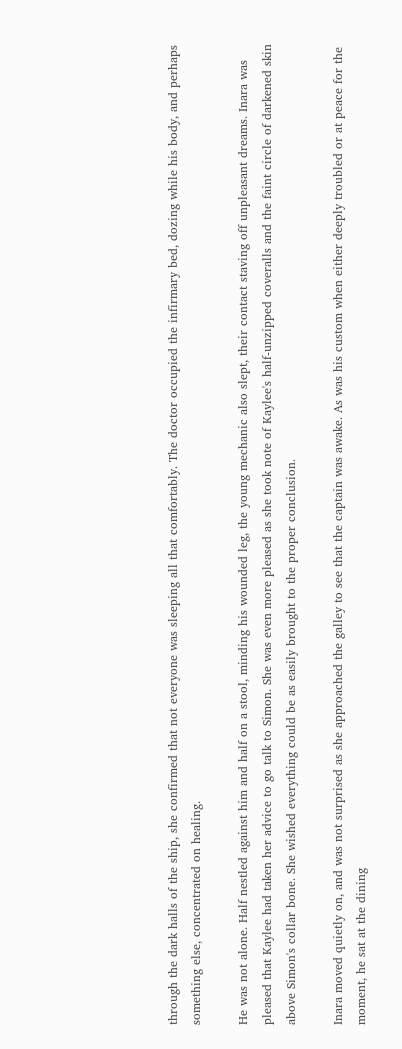through the dark halls of the ship, she confirmed that not everyone was sleeping all that comfortably. The doctor occupied the infirmary bed, dozing while his body, and perhaps something else, concentrated on healing.

He was not alone. Half nestled against him and half on a stool, minding his wounded leg, the young mechanic also slept, their contact staving off unpleasant dreams. Inara was pleased that Kaylee had taken her advice to go talk to Simon. She was even more pleased as she took note of Kaylee's half-unzipped coveralls and the faint circle of darkened skin above Simon's collar bone. She wished everything could be as easily brought to the proper conclusion.

Inara moved quietly on, and was not surprised as she approached the galley to see that the captain was awake. As was his custom when either deeply troubled or at peace for the moment, he sat at the dining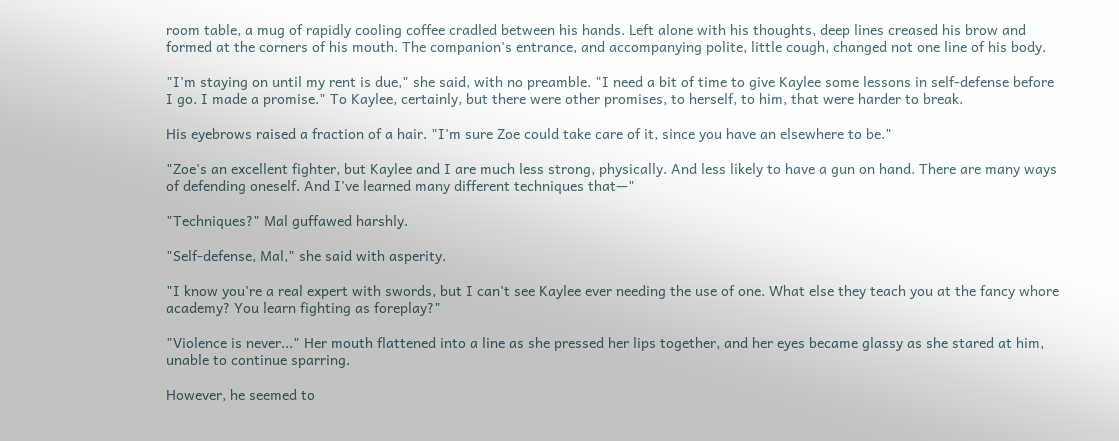room table, a mug of rapidly cooling coffee cradled between his hands. Left alone with his thoughts, deep lines creased his brow and formed at the corners of his mouth. The companion's entrance, and accompanying polite, little cough, changed not one line of his body.

"I'm staying on until my rent is due," she said, with no preamble. "I need a bit of time to give Kaylee some lessons in self-defense before I go. I made a promise." To Kaylee, certainly, but there were other promises, to herself, to him, that were harder to break.

His eyebrows raised a fraction of a hair. "I'm sure Zoe could take care of it, since you have an elsewhere to be."

"Zoe's an excellent fighter, but Kaylee and I are much less strong, physically. And less likely to have a gun on hand. There are many ways of defending oneself. And I've learned many different techniques that—"

"Techniques?" Mal guffawed harshly.

"Self-defense, Mal," she said with asperity.

"I know you're a real expert with swords, but I can't see Kaylee ever needing the use of one. What else they teach you at the fancy whore academy? You learn fighting as foreplay?"

"Violence is never..." Her mouth flattened into a line as she pressed her lips together, and her eyes became glassy as she stared at him, unable to continue sparring.

However, he seemed to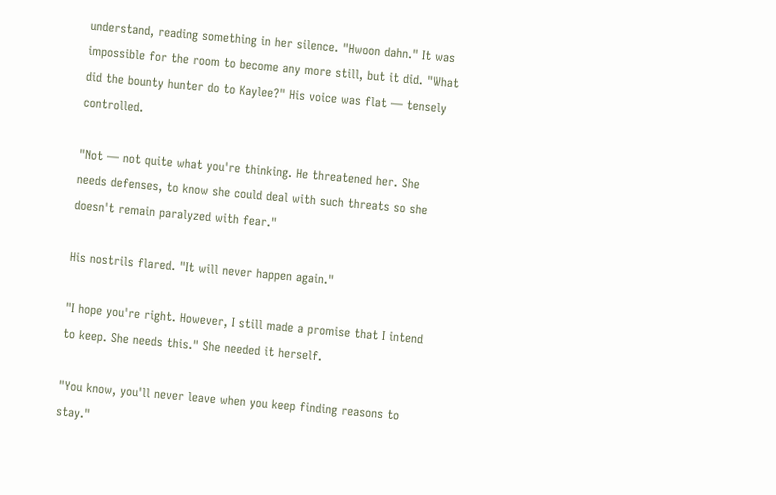understand, reading something in her silence. "Hwoon dahn." It was impossible for the room to become any more still, but it did. "What did the bounty hunter do to Kaylee?" His voice was flat — tensely controlled.

"Not — not quite what you're thinking. He threatened her. She needs defenses, to know she could deal with such threats so she doesn't remain paralyzed with fear."

His nostrils flared. "It will never happen again."

"I hope you're right. However, I still made a promise that I intend to keep. She needs this." She needed it herself.

"You know, you'll never leave when you keep finding reasons to stay."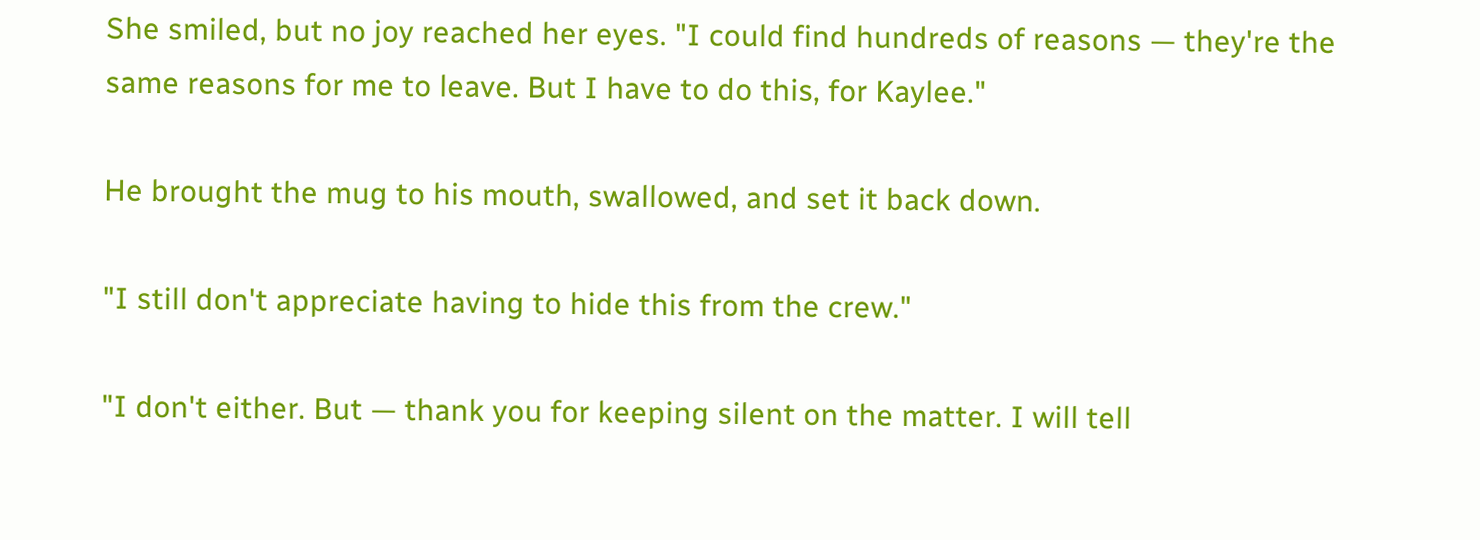She smiled, but no joy reached her eyes. "I could find hundreds of reasons — they're the same reasons for me to leave. But I have to do this, for Kaylee."

He brought the mug to his mouth, swallowed, and set it back down.

"I still don't appreciate having to hide this from the crew."

"I don't either. But — thank you for keeping silent on the matter. I will tell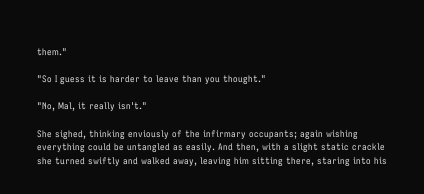them."

"So I guess it is harder to leave than you thought."

"No, Mal, it really isn't."

She sighed, thinking enviously of the infirmary occupants; again wishing everything could be untangled as easily. And then, with a slight static crackle she turned swiftly and walked away, leaving him sitting there, staring into his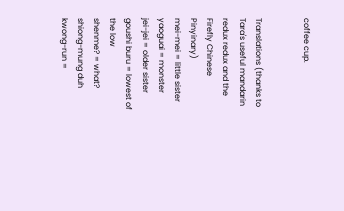coffee cup.


Translations (thanks to
Tara's useful mandarin redux redux and the Firefly Chinese Pinyinary)
mei-mei = little sister
yaoguai = monster
jei-jei = older sister
goushi buru = lowest of the low
shenme? = what?
shiong-mung duh kwong-run =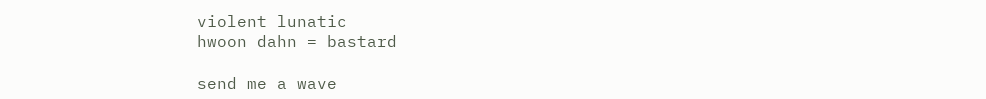violent lunatic
hwoon dahn = bastard

send me a wave